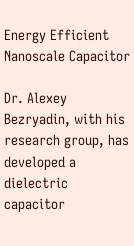Energy Efficient Nanoscale Capacitor

Dr. Alexey Bezryadin, with his research group, has developed a dielectric capacitor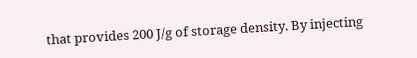that provides 200 J/g of storage density. By injecting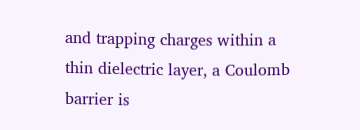and trapping charges within a thin dielectric layer, a Coulomb barrier is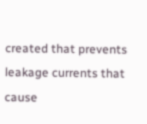created that prevents leakage currents that cause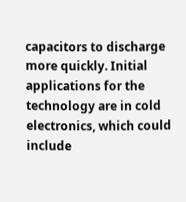capacitors to discharge more quickly. Initial applications for the technology are in cold electronics, which could include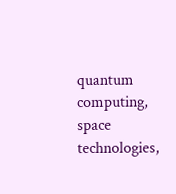quantum computing, space technologies,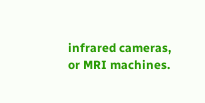infrared cameras, or MRI machines.